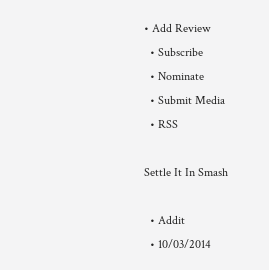• Add Review
  • Subscribe
  • Nominate
  • Submit Media
  • RSS

Settle It In Smash

  • Addit
  • 10/03/2014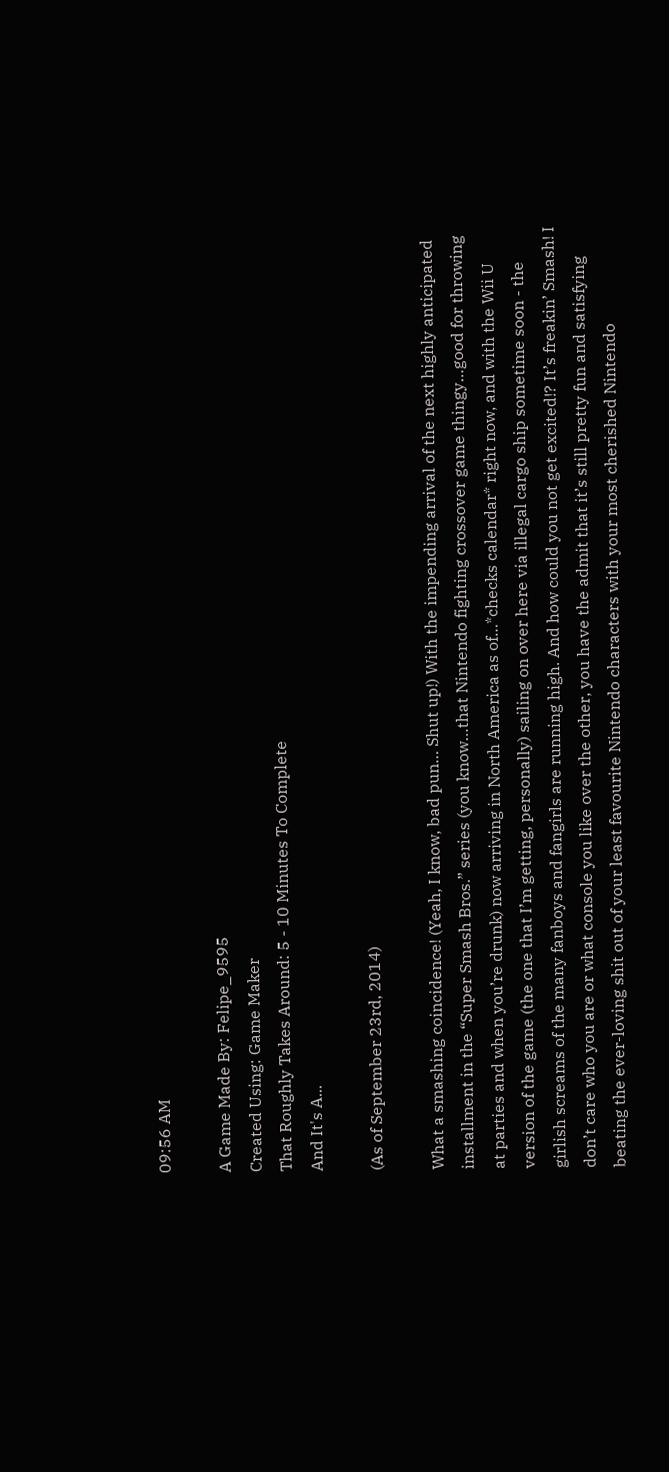09:56 AM

A Game Made By: Felipe_9595
Created Using: Game Maker
That Roughly Takes Around: 5 - 10 Minutes To Complete
And It's A...

(As of September 23rd, 2014)

What a smashing coincidence! (Yeah, I know, bad pun… Shut up!) With the impending arrival of the next highly anticipated installment in the “Super Smash Bros.” series (you know…that Nintendo fighting crossover game thingy…good for throwing at parties and when you’re drunk) now arriving in North America as of…*checks calendar* right now, and with the Wii U version of the game (the one that I’m getting, personally) sailing on over here via illegal cargo ship sometime soon - the girlish screams of the many fanboys and fangirls are running high. And how could you not get excited!? It’s freakin’ Smash! I don’t care who you are or what console you like over the other, you have the admit that it’s still pretty fun and satisfying beating the ever-loving shit out of your least favourite Nintendo characters with your most cherished Nintendo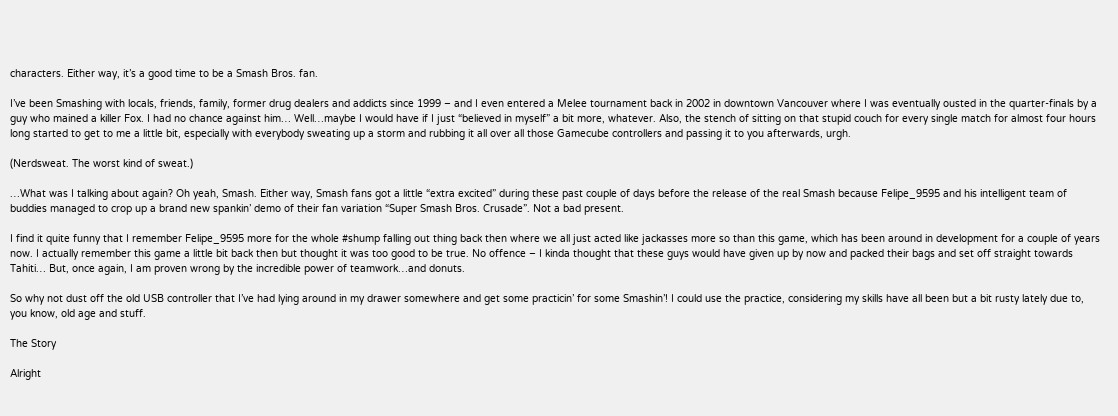characters. Either way, it’s a good time to be a Smash Bros. fan.

I’ve been Smashing with locals, friends, family, former drug dealers and addicts since 1999 – and I even entered a Melee tournament back in 2002 in downtown Vancouver where I was eventually ousted in the quarter-finals by a guy who mained a killer Fox. I had no chance against him… Well…maybe I would have if I just “believed in myself” a bit more, whatever. Also, the stench of sitting on that stupid couch for every single match for almost four hours long started to get to me a little bit, especially with everybody sweating up a storm and rubbing it all over all those Gamecube controllers and passing it to you afterwards, urgh.

(Nerdsweat. The worst kind of sweat.)

…What was I talking about again? Oh yeah, Smash. Either way, Smash fans got a little “extra excited” during these past couple of days before the release of the real Smash because Felipe_9595 and his intelligent team of buddies managed to crop up a brand new spankin’ demo of their fan variation “Super Smash Bros. Crusade”. Not a bad present.

I find it quite funny that I remember Felipe_9595 more for the whole #shump falling out thing back then where we all just acted like jackasses more so than this game, which has been around in development for a couple of years now. I actually remember this game a little bit back then but thought it was too good to be true. No offence – I kinda thought that these guys would have given up by now and packed their bags and set off straight towards Tahiti… But, once again, I am proven wrong by the incredible power of teamwork…and donuts.

So why not dust off the old USB controller that I’ve had lying around in my drawer somewhere and get some practicin’ for some Smashin’! I could use the practice, considering my skills have all been but a bit rusty lately due to, you know, old age and stuff.

The Story

Alright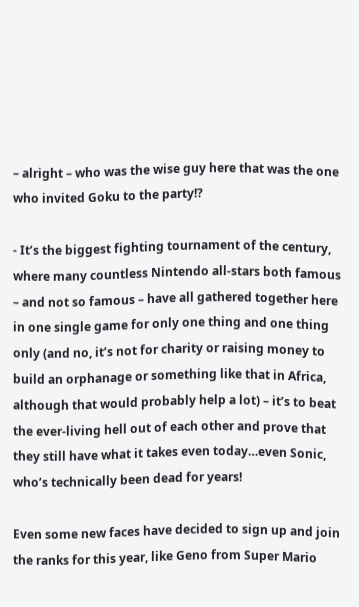– alright – who was the wise guy here that was the one who invited Goku to the party!?

- It’s the biggest fighting tournament of the century, where many countless Nintendo all-stars both famous – and not so famous – have all gathered together here in one single game for only one thing and one thing only (and no, it’s not for charity or raising money to build an orphanage or something like that in Africa, although that would probably help a lot) – it’s to beat the ever-living hell out of each other and prove that they still have what it takes even today…even Sonic, who’s technically been dead for years!

Even some new faces have decided to sign up and join the ranks for this year, like Geno from Super Mario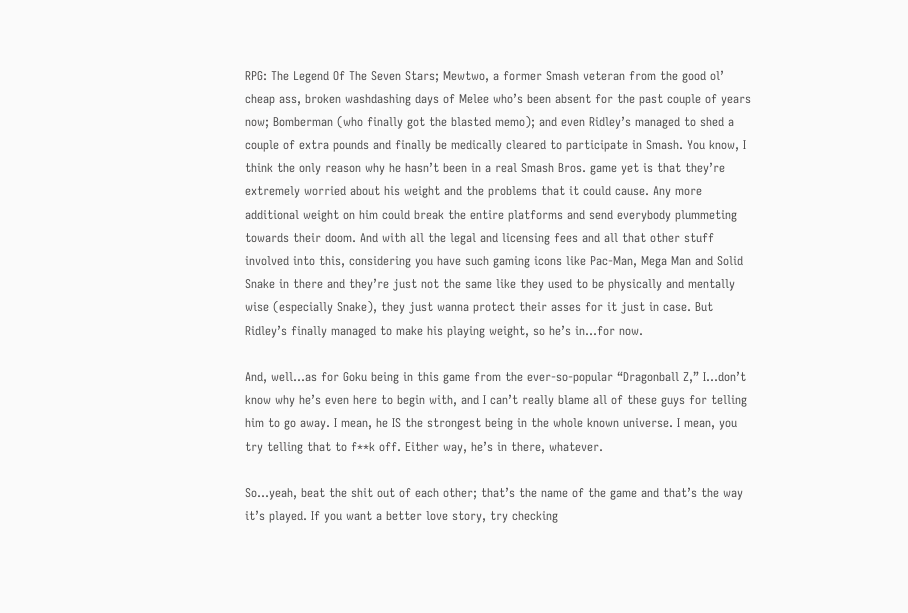RPG: The Legend Of The Seven Stars; Mewtwo, a former Smash veteran from the good ol’ cheap ass, broken washdashing days of Melee who’s been absent for the past couple of years now; Bomberman (who finally got the blasted memo); and even Ridley’s managed to shed a couple of extra pounds and finally be medically cleared to participate in Smash. You know, I think the only reason why he hasn’t been in a real Smash Bros. game yet is that they’re extremely worried about his weight and the problems that it could cause. Any more additional weight on him could break the entire platforms and send everybody plummeting towards their doom. And with all the legal and licensing fees and all that other stuff involved into this, considering you have such gaming icons like Pac-Man, Mega Man and Solid Snake in there and they’re just not the same like they used to be physically and mentally wise (especially Snake), they just wanna protect their asses for it just in case. But Ridley’s finally managed to make his playing weight, so he’s in…for now.

And, well…as for Goku being in this game from the ever-so-popular “Dragonball Z,” I…don’t know why he’s even here to begin with, and I can’t really blame all of these guys for telling him to go away. I mean, he IS the strongest being in the whole known universe. I mean, you try telling that to f**k off. Either way, he’s in there, whatever.

So…yeah, beat the shit out of each other; that’s the name of the game and that’s the way it’s played. If you want a better love story, try checking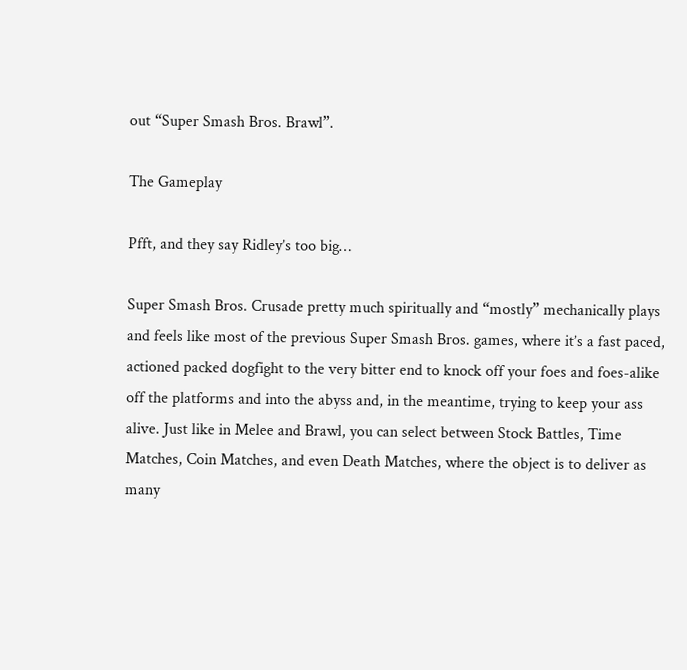out “Super Smash Bros. Brawl”.

The Gameplay

Pfft, and they say Ridley’s too big…

Super Smash Bros. Crusade pretty much spiritually and “mostly” mechanically plays and feels like most of the previous Super Smash Bros. games, where it’s a fast paced, actioned packed dogfight to the very bitter end to knock off your foes and foes-alike off the platforms and into the abyss and, in the meantime, trying to keep your ass alive. Just like in Melee and Brawl, you can select between Stock Battles, Time Matches, Coin Matches, and even Death Matches, where the object is to deliver as many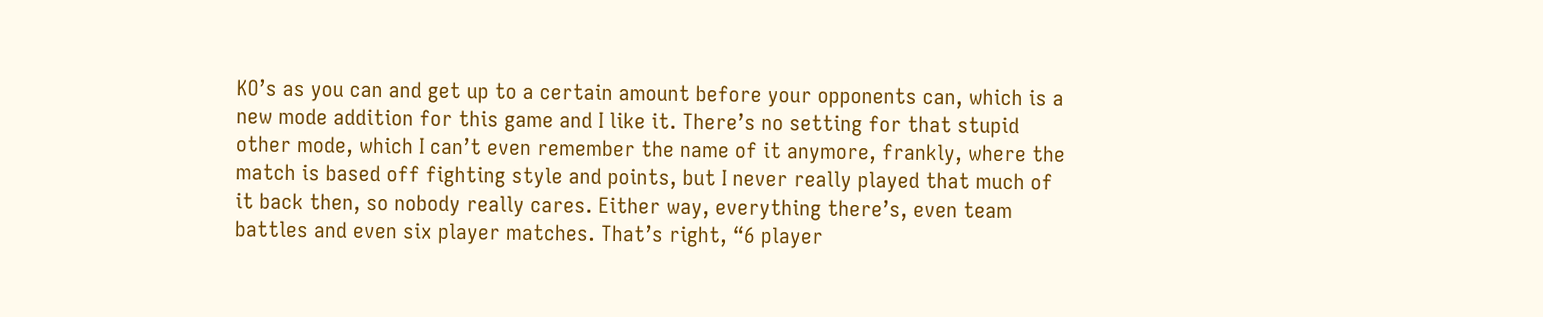KO’s as you can and get up to a certain amount before your opponents can, which is a new mode addition for this game and I like it. There’s no setting for that stupid other mode, which I can’t even remember the name of it anymore, frankly, where the match is based off fighting style and points, but I never really played that much of it back then, so nobody really cares. Either way, everything there’s, even team battles and even six player matches. That’s right, “6 player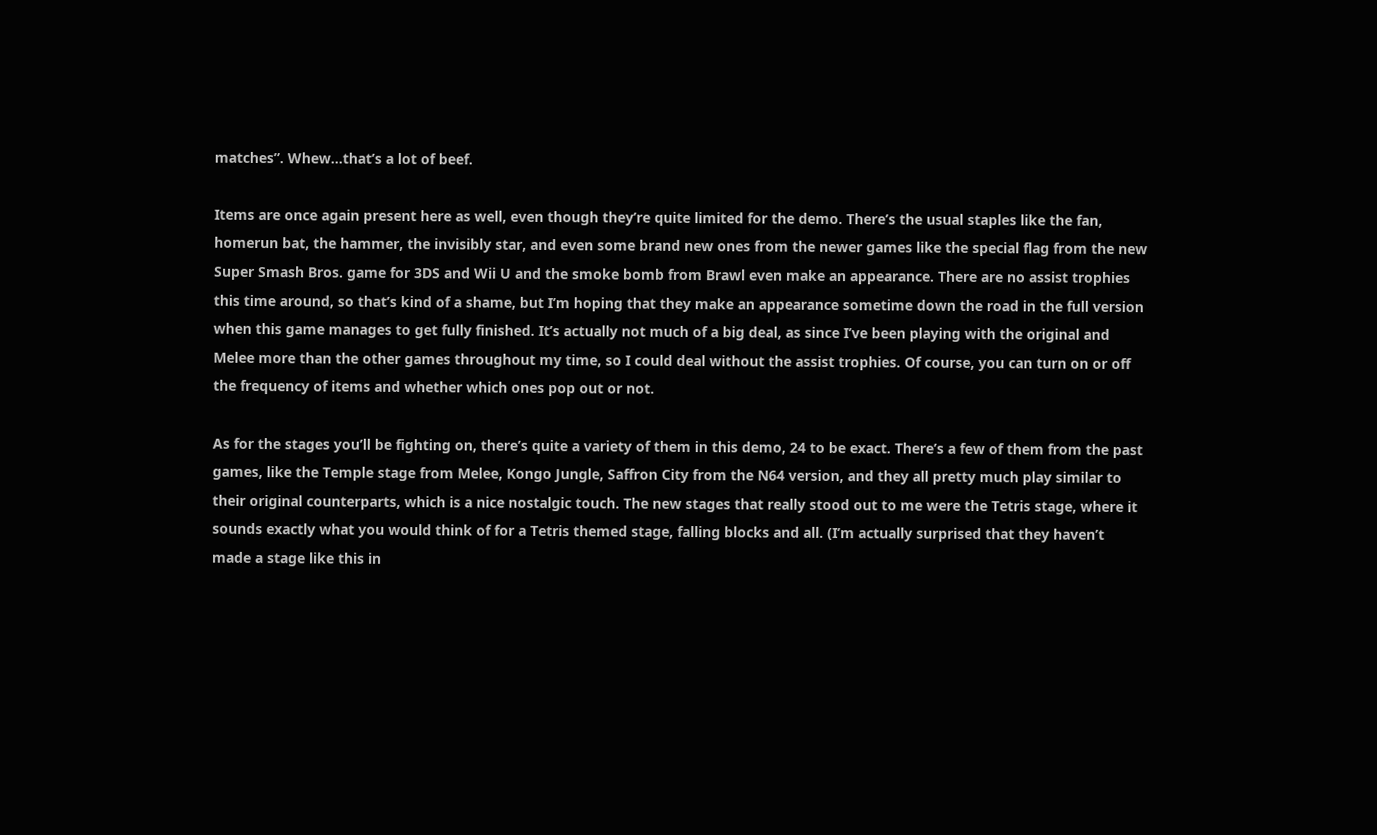matches”. Whew…that’s a lot of beef.

Items are once again present here as well, even though they’re quite limited for the demo. There’s the usual staples like the fan, homerun bat, the hammer, the invisibly star, and even some brand new ones from the newer games like the special flag from the new Super Smash Bros. game for 3DS and Wii U and the smoke bomb from Brawl even make an appearance. There are no assist trophies this time around, so that’s kind of a shame, but I’m hoping that they make an appearance sometime down the road in the full version when this game manages to get fully finished. It’s actually not much of a big deal, as since I’ve been playing with the original and Melee more than the other games throughout my time, so I could deal without the assist trophies. Of course, you can turn on or off the frequency of items and whether which ones pop out or not.

As for the stages you’ll be fighting on, there’s quite a variety of them in this demo, 24 to be exact. There’s a few of them from the past games, like the Temple stage from Melee, Kongo Jungle, Saffron City from the N64 version, and they all pretty much play similar to their original counterparts, which is a nice nostalgic touch. The new stages that really stood out to me were the Tetris stage, where it sounds exactly what you would think of for a Tetris themed stage, falling blocks and all. (I’m actually surprised that they haven’t made a stage like this in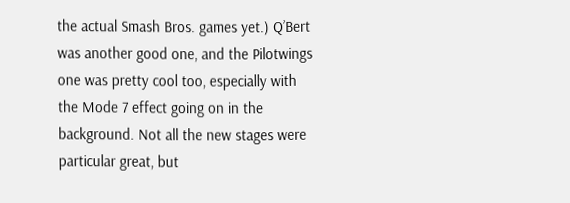the actual Smash Bros. games yet.) Q’Bert was another good one, and the Pilotwings one was pretty cool too, especially with the Mode 7 effect going on in the background. Not all the new stages were particular great, but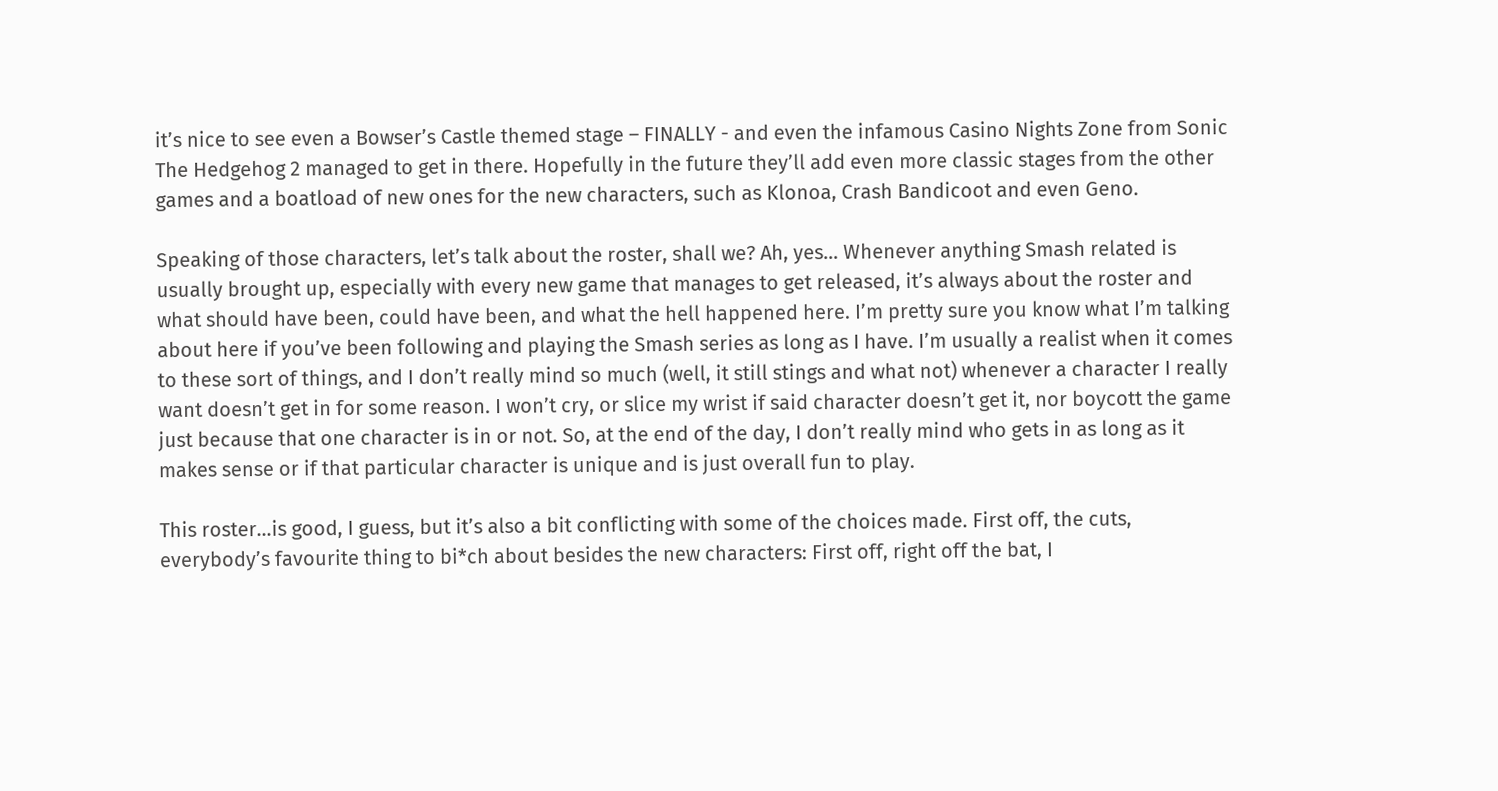it’s nice to see even a Bowser’s Castle themed stage – FINALLY - and even the infamous Casino Nights Zone from Sonic The Hedgehog 2 managed to get in there. Hopefully in the future they’ll add even more classic stages from the other games and a boatload of new ones for the new characters, such as Klonoa, Crash Bandicoot and even Geno.

Speaking of those characters, let’s talk about the roster, shall we? Ah, yes… Whenever anything Smash related is usually brought up, especially with every new game that manages to get released, it’s always about the roster and what should have been, could have been, and what the hell happened here. I’m pretty sure you know what I’m talking about here if you’ve been following and playing the Smash series as long as I have. I’m usually a realist when it comes to these sort of things, and I don’t really mind so much (well, it still stings and what not) whenever a character I really want doesn’t get in for some reason. I won’t cry, or slice my wrist if said character doesn’t get it, nor boycott the game just because that one character is in or not. So, at the end of the day, I don’t really mind who gets in as long as it makes sense or if that particular character is unique and is just overall fun to play.

This roster…is good, I guess, but it’s also a bit conflicting with some of the choices made. First off, the cuts, everybody’s favourite thing to bi*ch about besides the new characters: First off, right off the bat, I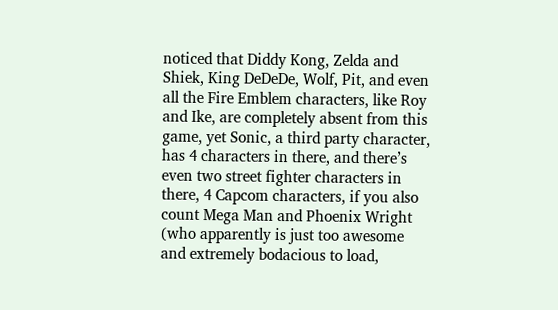noticed that Diddy Kong, Zelda and Shiek, King DeDeDe, Wolf, Pit, and even all the Fire Emblem characters, like Roy and Ike, are completely absent from this game, yet Sonic, a third party character, has 4 characters in there, and there’s even two street fighter characters in there, 4 Capcom characters, if you also count Mega Man and Phoenix Wright (who apparently is just too awesome and extremely bodacious to load,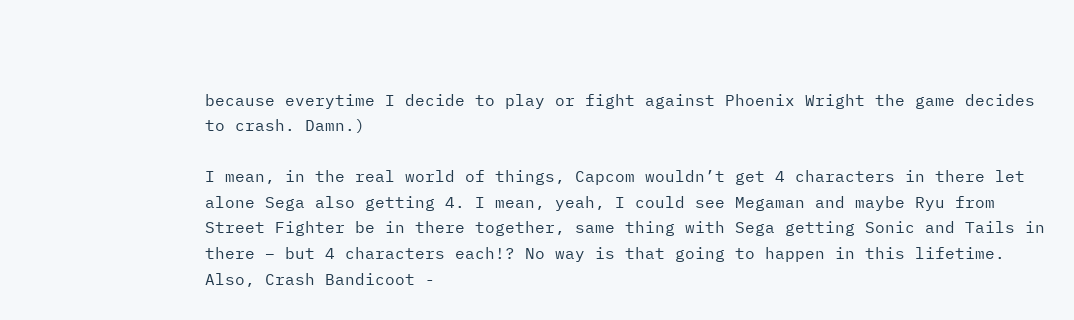because everytime I decide to play or fight against Phoenix Wright the game decides to crash. Damn.)

I mean, in the real world of things, Capcom wouldn’t get 4 characters in there let alone Sega also getting 4. I mean, yeah, I could see Megaman and maybe Ryu from Street Fighter be in there together, same thing with Sega getting Sonic and Tails in there – but 4 characters each!? No way is that going to happen in this lifetime. Also, Crash Bandicoot -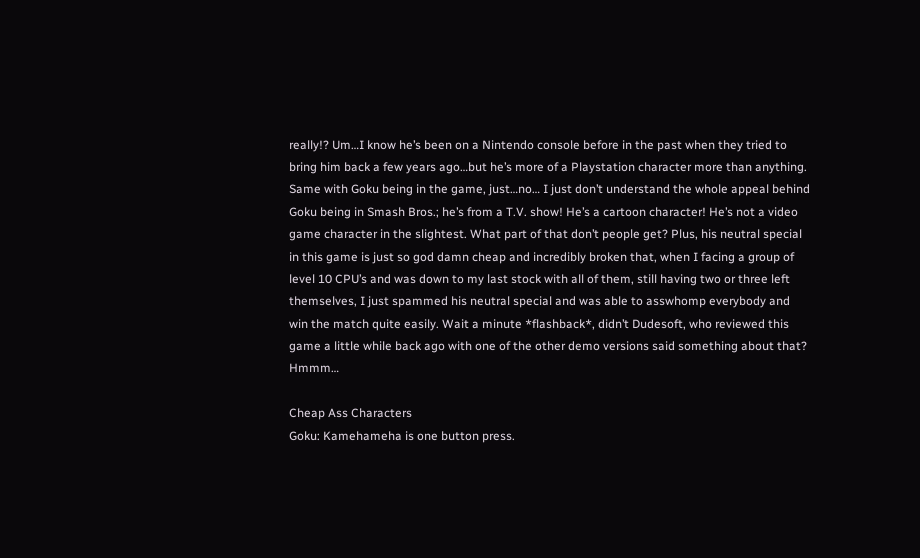really!? Um…I know he’s been on a Nintendo console before in the past when they tried to bring him back a few years ago…but he’s more of a Playstation character more than anything. Same with Goku being in the game, just…no… I just don’t understand the whole appeal behind Goku being in Smash Bros.; he’s from a T.V. show! He’s a cartoon character! He’s not a video game character in the slightest. What part of that don’t people get? Plus, his neutral special in this game is just so god damn cheap and incredibly broken that, when I facing a group of level 10 CPU’s and was down to my last stock with all of them, still having two or three left themselves, I just spammed his neutral special and was able to asswhomp everybody and win the match quite easily. Wait a minute *flashback*, didn’t Dudesoft, who reviewed this game a little while back ago with one of the other demo versions said something about that? Hmmm…

Cheap Ass Characters
Goku: Kamehameha is one button press.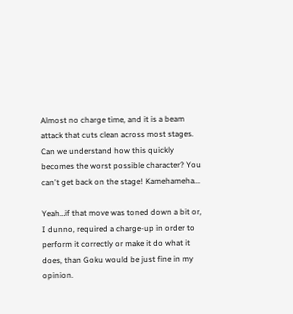Almost no charge time, and it is a beam attack that cuts clean across most stages. Can we understand how this quickly becomes the worst possible character? You can't get back on the stage! Kamehameha...

Yeah…if that move was toned down a bit or, I dunno, required a charge-up in order to perform it correctly or make it do what it does, than Goku would be just fine in my opinion.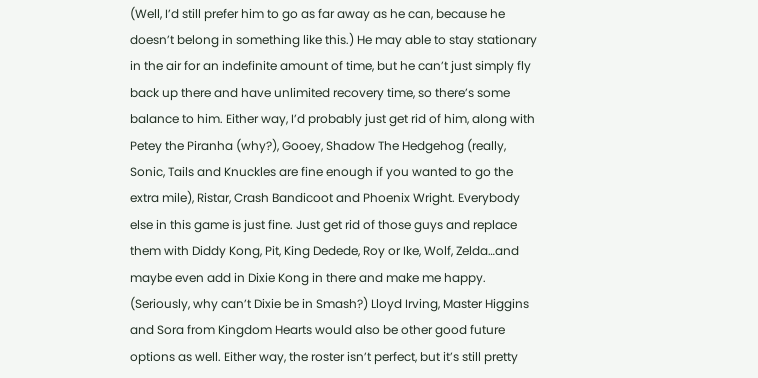(Well, I’d still prefer him to go as far away as he can, because he doesn’t belong in something like this.) He may able to stay stationary in the air for an indefinite amount of time, but he can’t just simply fly back up there and have unlimited recovery time, so there’s some balance to him. Either way, I’d probably just get rid of him, along with Petey the Piranha (why?), Gooey, Shadow The Hedgehog (really, Sonic, Tails and Knuckles are fine enough if you wanted to go the extra mile), Ristar, Crash Bandicoot and Phoenix Wright. Everybody else in this game is just fine. Just get rid of those guys and replace them with Diddy Kong, Pit, King Dedede, Roy or Ike, Wolf, Zelda…and maybe even add in Dixie Kong in there and make me happy. (Seriously, why can’t Dixie be in Smash?) Lloyd Irving, Master Higgins and Sora from Kingdom Hearts would also be other good future options as well. Either way, the roster isn’t perfect, but it’s still pretty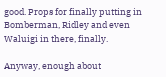good. Props for finally putting in Bomberman, Ridley and even Waluigi in there, finally.

Anyway, enough about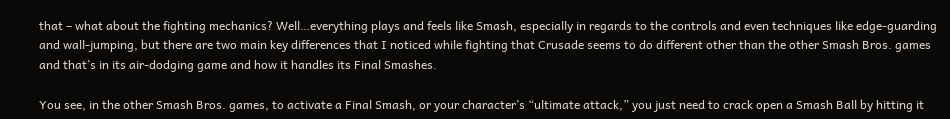that – what about the fighting mechanics? Well…everything plays and feels like Smash, especially in regards to the controls and even techniques like edge-guarding and wall-jumping, but there are two main key differences that I noticed while fighting that Crusade seems to do different other than the other Smash Bros. games and that’s in its air-dodging game and how it handles its Final Smashes.

You see, in the other Smash Bros. games, to activate a Final Smash, or your character’s “ultimate attack,” you just need to crack open a Smash Ball by hitting it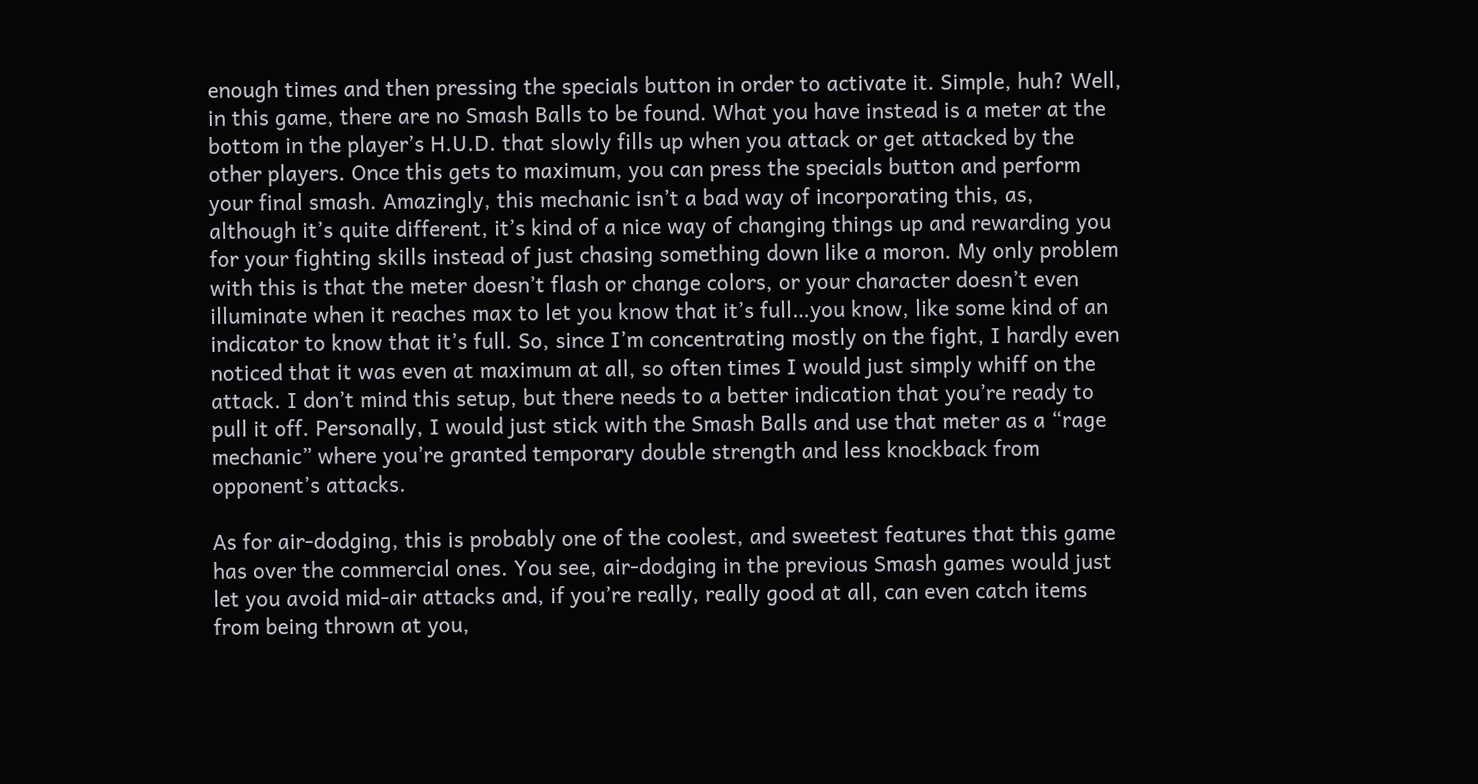enough times and then pressing the specials button in order to activate it. Simple, huh? Well, in this game, there are no Smash Balls to be found. What you have instead is a meter at the bottom in the player’s H.U.D. that slowly fills up when you attack or get attacked by the other players. Once this gets to maximum, you can press the specials button and perform your final smash. Amazingly, this mechanic isn’t a bad way of incorporating this, as, although it’s quite different, it’s kind of a nice way of changing things up and rewarding you for your fighting skills instead of just chasing something down like a moron. My only problem with this is that the meter doesn’t flash or change colors, or your character doesn’t even illuminate when it reaches max to let you know that it’s full…you know, like some kind of an indicator to know that it’s full. So, since I’m concentrating mostly on the fight, I hardly even noticed that it was even at maximum at all, so often times I would just simply whiff on the attack. I don’t mind this setup, but there needs to a better indication that you’re ready to pull it off. Personally, I would just stick with the Smash Balls and use that meter as a “rage mechanic” where you’re granted temporary double strength and less knockback from opponent’s attacks.

As for air-dodging, this is probably one of the coolest, and sweetest features that this game has over the commercial ones. You see, air-dodging in the previous Smash games would just let you avoid mid-air attacks and, if you’re really, really good at all, can even catch items from being thrown at you,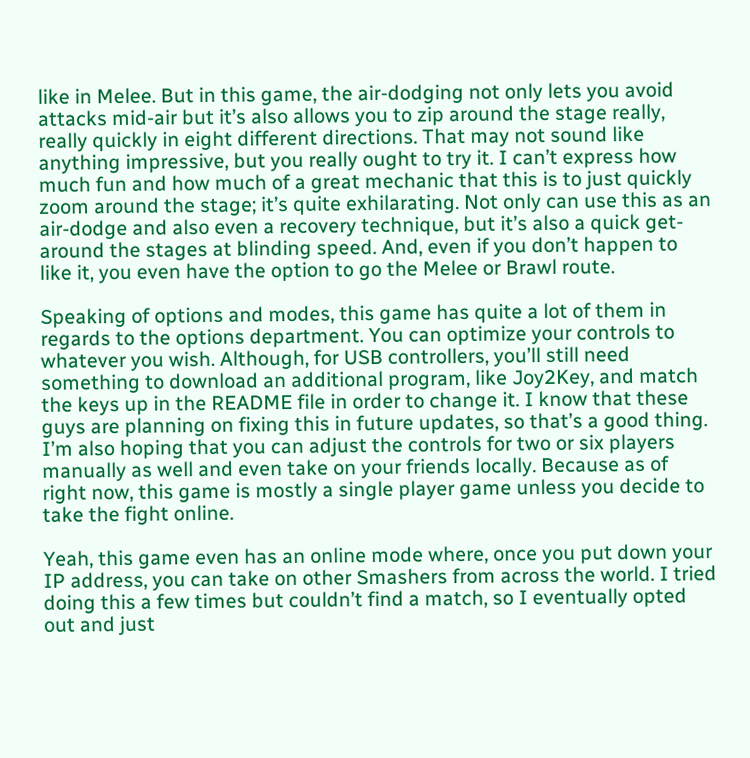like in Melee. But in this game, the air-dodging not only lets you avoid attacks mid-air but it’s also allows you to zip around the stage really, really quickly in eight different directions. That may not sound like anything impressive, but you really ought to try it. I can’t express how much fun and how much of a great mechanic that this is to just quickly zoom around the stage; it’s quite exhilarating. Not only can use this as an air-dodge and also even a recovery technique, but it’s also a quick get-around the stages at blinding speed. And, even if you don’t happen to like it, you even have the option to go the Melee or Brawl route.

Speaking of options and modes, this game has quite a lot of them in regards to the options department. You can optimize your controls to whatever you wish. Although, for USB controllers, you’ll still need something to download an additional program, like Joy2Key, and match the keys up in the README file in order to change it. I know that these guys are planning on fixing this in future updates, so that’s a good thing. I’m also hoping that you can adjust the controls for two or six players manually as well and even take on your friends locally. Because as of right now, this game is mostly a single player game unless you decide to take the fight online.

Yeah, this game even has an online mode where, once you put down your IP address, you can take on other Smashers from across the world. I tried doing this a few times but couldn’t find a match, so I eventually opted out and just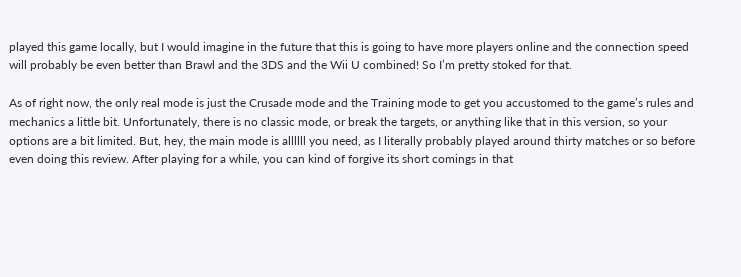played this game locally, but I would imagine in the future that this is going to have more players online and the connection speed will probably be even better than Brawl and the 3DS and the Wii U combined! So I’m pretty stoked for that.

As of right now, the only real mode is just the Crusade mode and the Training mode to get you accustomed to the game’s rules and mechanics a little bit. Unfortunately, there is no classic mode, or break the targets, or anything like that in this version, so your options are a bit limited. But, hey, the main mode is allllll you need, as I literally probably played around thirty matches or so before even doing this review. After playing for a while, you can kind of forgive its short comings in that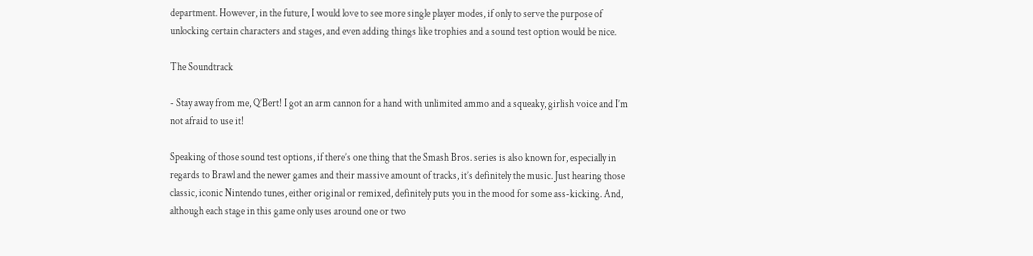department. However, in the future, I would love to see more single player modes, if only to serve the purpose of unlocking certain characters and stages, and even adding things like trophies and a sound test option would be nice.

The Soundtrack

- Stay away from me, Q’Bert! I got an arm cannon for a hand with unlimited ammo and a squeaky, girlish voice and I’m not afraid to use it!

Speaking of those sound test options, if there’s one thing that the Smash Bros. series is also known for, especially in regards to Brawl and the newer games and their massive amount of tracks, it’s definitely the music. Just hearing those classic, iconic Nintendo tunes, either original or remixed, definitely puts you in the mood for some ass-kicking. And, although each stage in this game only uses around one or two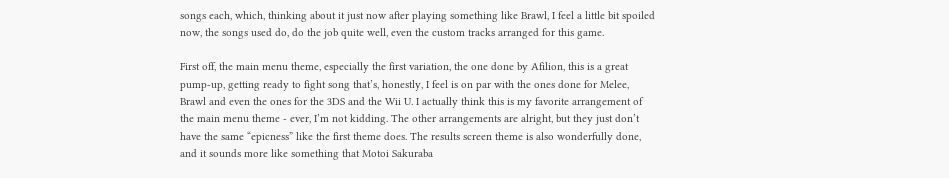songs each, which, thinking about it just now after playing something like Brawl, I feel a little bit spoiled now, the songs used do, do the job quite well, even the custom tracks arranged for this game.

First off, the main menu theme, especially the first variation, the one done by Afilion, this is a great pump-up, getting ready to fight song that’s, honestly, I feel is on par with the ones done for Melee, Brawl and even the ones for the 3DS and the Wii U. I actually think this is my favorite arrangement of the main menu theme - ever, I’m not kidding. The other arrangements are alright, but they just don’t have the same “epicness” like the first theme does. The results screen theme is also wonderfully done, and it sounds more like something that Motoi Sakuraba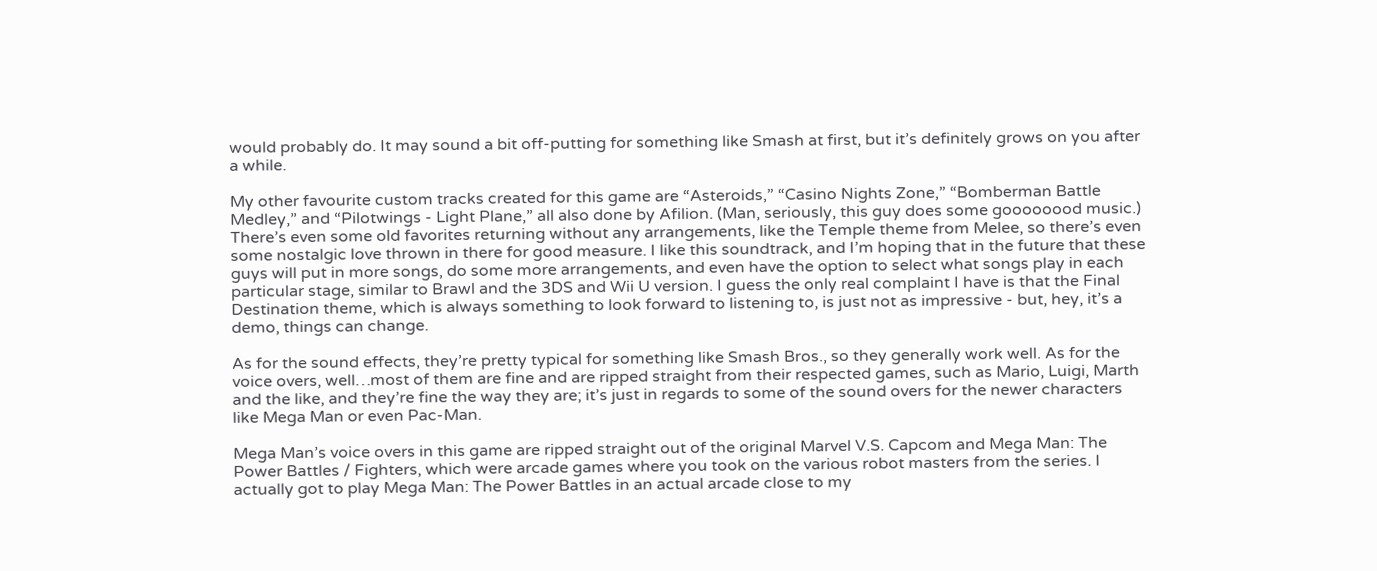would probably do. It may sound a bit off-putting for something like Smash at first, but it’s definitely grows on you after a while.

My other favourite custom tracks created for this game are “Asteroids,” “Casino Nights Zone,” “Bomberman Battle Medley,” and “Pilotwings - Light Plane,” all also done by Afilion. (Man, seriously, this guy does some goooooood music.) There’s even some old favorites returning without any arrangements, like the Temple theme from Melee, so there’s even some nostalgic love thrown in there for good measure. I like this soundtrack, and I’m hoping that in the future that these guys will put in more songs, do some more arrangements, and even have the option to select what songs play in each particular stage, similar to Brawl and the 3DS and Wii U version. I guess the only real complaint I have is that the Final Destination theme, which is always something to look forward to listening to, is just not as impressive - but, hey, it’s a demo, things can change.

As for the sound effects, they’re pretty typical for something like Smash Bros., so they generally work well. As for the voice overs, well…most of them are fine and are ripped straight from their respected games, such as Mario, Luigi, Marth and the like, and they’re fine the way they are; it’s just in regards to some of the sound overs for the newer characters like Mega Man or even Pac-Man.

Mega Man’s voice overs in this game are ripped straight out of the original Marvel V.S. Capcom and Mega Man: The Power Battles / Fighters, which were arcade games where you took on the various robot masters from the series. I actually got to play Mega Man: The Power Battles in an actual arcade close to my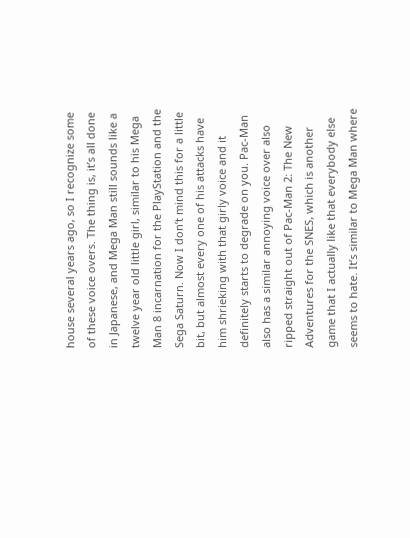house several years ago, so I recognize some of these voice overs. The thing is, it’s all done in Japanese, and Mega Man still sounds like a twelve year old little girl, similar to his Mega Man 8 incarnation for the PlayStation and the Sega Saturn. Now I don’t mind this for a little bit, but almost every one of his attacks have him shrieking with that girly voice and it definitely starts to degrade on you. Pac-Man also has a similar annoying voice over also ripped straight out of Pac-Man 2: The New Adventures for the SNES, which is another game that I actually like that everybody else seems to hate. It’s similar to Mega Man where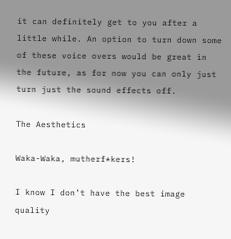it can definitely get to you after a little while. An option to turn down some of these voice overs would be great in the future, as for now you can only just turn just the sound effects off.

The Aesthetics

Waka-Waka, mutherf*kers!

I know I don’t have the best image quality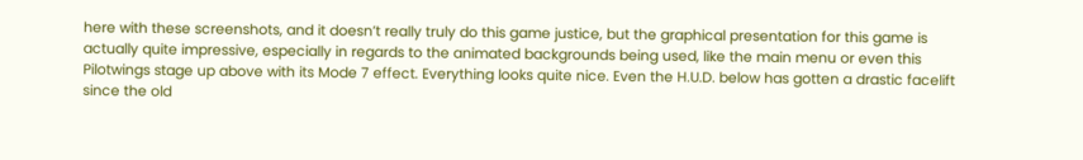here with these screenshots, and it doesn’t really truly do this game justice, but the graphical presentation for this game is actually quite impressive, especially in regards to the animated backgrounds being used, like the main menu or even this Pilotwings stage up above with its Mode 7 effect. Everything looks quite nice. Even the H.U.D. below has gotten a drastic facelift since the old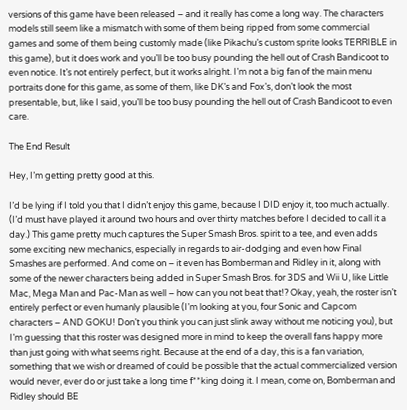versions of this game have been released – and it really has come a long way. The characters models still seem like a mismatch with some of them being ripped from some commercial games and some of them being customly made (like Pikachu’s custom sprite looks TERRIBLE in this game), but it does work and you’ll be too busy pounding the hell out of Crash Bandicoot to even notice. It’s not entirely perfect, but it works alright. I’m not a big fan of the main menu portraits done for this game, as some of them, like DK’s and Fox’s, don’t look the most presentable, but, like I said, you’ll be too busy pounding the hell out of Crash Bandicoot to even care.

The End Result

Hey, I’m getting pretty good at this.

I’d be lying if I told you that I didn’t enjoy this game, because I DID enjoy it, too much actually. (I’d must have played it around two hours and over thirty matches before I decided to call it a day.) This game pretty much captures the Super Smash Bros. spirit to a tee, and even adds some exciting new mechanics, especially in regards to air-dodging and even how Final Smashes are performed. And come on – it even has Bomberman and Ridley in it, along with some of the newer characters being added in Super Smash Bros. for 3DS and Wii U, like Little Mac, Mega Man and Pac-Man as well – how can you not beat that!? Okay, yeah, the roster isn’t entirely perfect or even humanly plausible (I’m looking at you, four Sonic and Capcom characters – AND GOKU! Don’t you think you can just slink away without me noticing you), but I’m guessing that this roster was designed more in mind to keep the overall fans happy more than just going with what seems right. Because at the end of a day, this is a fan variation, something that we wish or dreamed of could be possible that the actual commercialized version would never, ever do or just take a long time f**king doing it. I mean, come on, Bomberman and Ridley should BE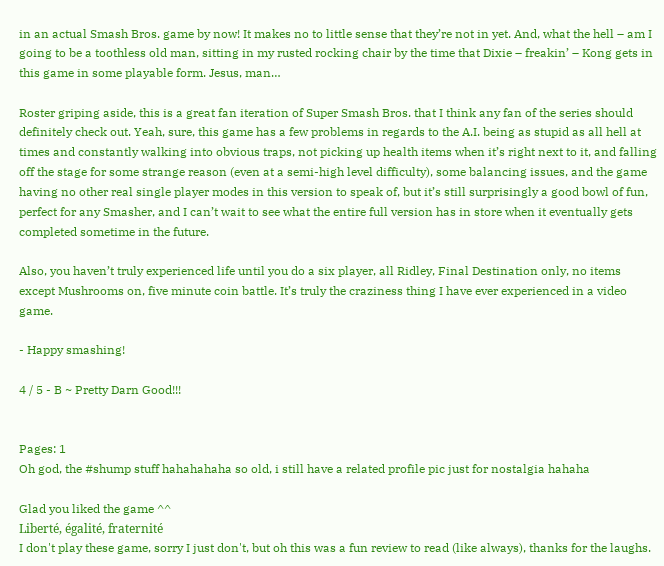in an actual Smash Bros. game by now! It makes no to little sense that they’re not in yet. And, what the hell – am I going to be a toothless old man, sitting in my rusted rocking chair by the time that Dixie – freakin’ – Kong gets in this game in some playable form. Jesus, man…

Roster griping aside, this is a great fan iteration of Super Smash Bros. that I think any fan of the series should definitely check out. Yeah, sure, this game has a few problems in regards to the A.I. being as stupid as all hell at times and constantly walking into obvious traps, not picking up health items when it’s right next to it, and falling off the stage for some strange reason (even at a semi-high level difficulty), some balancing issues, and the game having no other real single player modes in this version to speak of, but it’s still surprisingly a good bowl of fun, perfect for any Smasher, and I can’t wait to see what the entire full version has in store when it eventually gets completed sometime in the future.

Also, you haven’t truly experienced life until you do a six player, all Ridley, Final Destination only, no items except Mushrooms on, five minute coin battle. It’s truly the craziness thing I have ever experienced in a video game.

- Happy smashing!

4 / 5 - B ~ Pretty Darn Good!!!


Pages: 1
Oh god, the #shump stuff hahahahaha so old, i still have a related profile pic just for nostalgia hahaha

Glad you liked the game ^^
Liberté, égalité, fraternité
I don't play these game, sorry I just don't, but oh this was a fun review to read (like always), thanks for the laughs.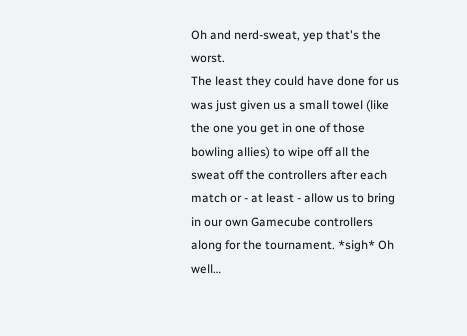Oh and nerd-sweat, yep that's the worst.
The least they could have done for us was just given us a small towel (like the one you get in one of those bowling allies) to wipe off all the sweat off the controllers after each match or - at least - allow us to bring in our own Gamecube controllers along for the tournament. *sigh* Oh well…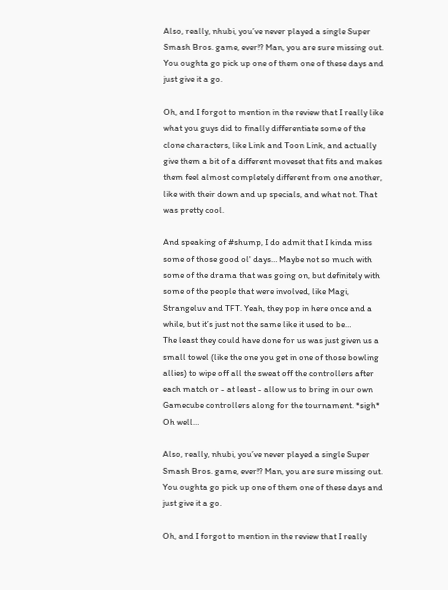Also, really, nhubi, you’ve never played a single Super Smash Bros. game, ever!? Man, you are sure missing out. You oughta go pick up one of them one of these days and just give it a go.

Oh, and I forgot to mention in the review that I really like what you guys did to finally differentiate some of the clone characters, like Link and Toon Link, and actually give them a bit of a different moveset that fits and makes them feel almost completely different from one another, like with their down and up specials, and what not. That was pretty cool.

And speaking of #shump, I do admit that I kinda miss some of those good ol' days… Maybe not so much with some of the drama that was going on, but definitely with some of the people that were involved, like Magi, Strangeluv and TFT. Yeah, they pop in here once and a while, but it’s just not the same like it used to be…
The least they could have done for us was just given us a small towel (like the one you get in one of those bowling allies) to wipe off all the sweat off the controllers after each match or - at least - allow us to bring in our own Gamecube controllers along for the tournament. *sigh* Oh well…

Also, really, nhubi, you’ve never played a single Super Smash Bros. game, ever!? Man, you are sure missing out. You oughta go pick up one of them one of these days and just give it a go.

Oh, and I forgot to mention in the review that I really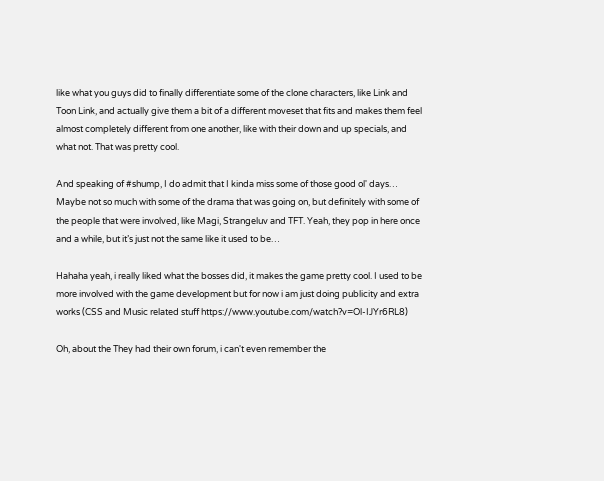like what you guys did to finally differentiate some of the clone characters, like Link and Toon Link, and actually give them a bit of a different moveset that fits and makes them feel almost completely different from one another, like with their down and up specials, and what not. That was pretty cool.

And speaking of #shump, I do admit that I kinda miss some of those good ol' days… Maybe not so much with some of the drama that was going on, but definitely with some of the people that were involved, like Magi, Strangeluv and TFT. Yeah, they pop in here once and a while, but it’s just not the same like it used to be…

Hahaha yeah, i really liked what the bosses did, it makes the game pretty cool. I used to be more involved with the game development but for now i am just doing publicity and extra works (CSS and Music related stuff https://www.youtube.com/watch?v=Ol-IJYr6RL8)

Oh, about the They had their own forum, i can't even remember the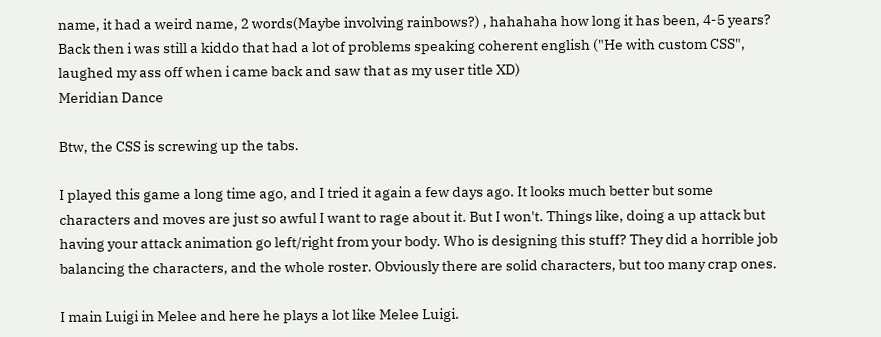name, it had a weird name, 2 words(Maybe involving rainbows?) , hahahaha how long it has been, 4-5 years? Back then i was still a kiddo that had a lot of problems speaking coherent english ("He with custom CSS", laughed my ass off when i came back and saw that as my user title XD)
Meridian Dance

Btw, the CSS is screwing up the tabs.

I played this game a long time ago, and I tried it again a few days ago. It looks much better but some characters and moves are just so awful I want to rage about it. But I won't. Things like, doing a up attack but having your attack animation go left/right from your body. Who is designing this stuff? They did a horrible job balancing the characters, and the whole roster. Obviously there are solid characters, but too many crap ones.

I main Luigi in Melee and here he plays a lot like Melee Luigi.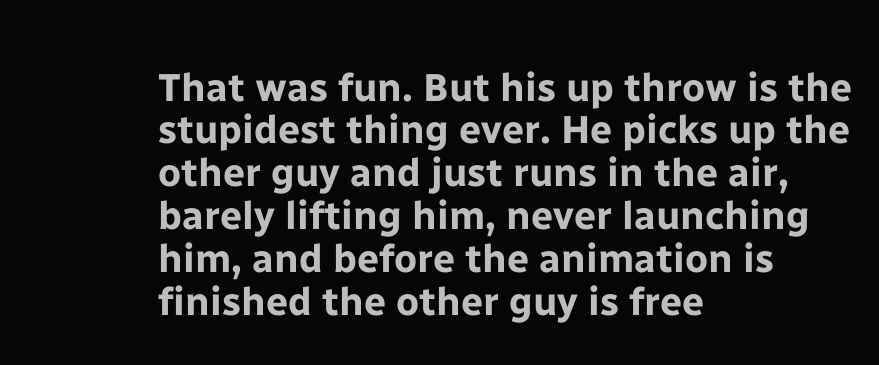That was fun. But his up throw is the stupidest thing ever. He picks up the other guy and just runs in the air, barely lifting him, never launching him, and before the animation is finished the other guy is free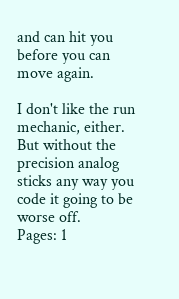and can hit you before you can move again.

I don't like the run mechanic, either. But without the precision analog sticks any way you code it going to be worse off.
Pages: 1